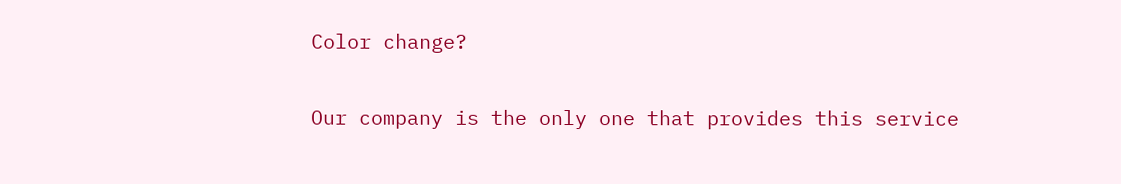Color change?

Our company is the only one that provides this service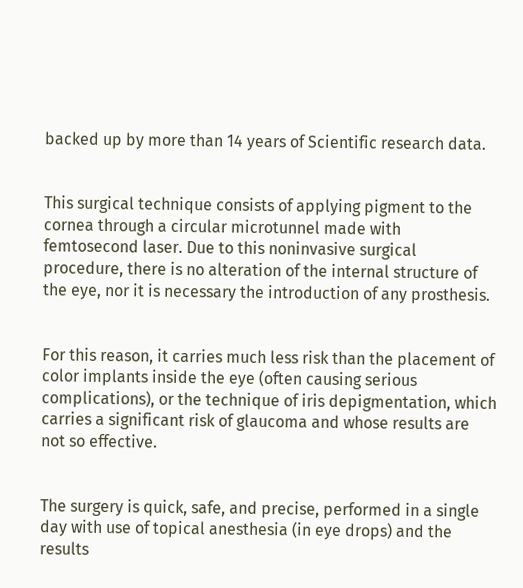backed up by more than 14 years of Scientific research data.


This surgical technique consists of applying pigment to the cornea through a circular microtunnel made with femtosecond laser. Due to this noninvasive surgical procedure, there is no alteration of the internal structure of the eye, nor it is necessary the introduction of any prosthesis.


For this reason, it carries much less risk than the placement of color implants inside the eye (often causing serious complications), or the technique of iris depigmentation, which carries a significant risk of glaucoma and whose results are not so effective.


The surgery is quick, safe, and precise, performed in a single day with use of topical anesthesia (in eye drops) and the results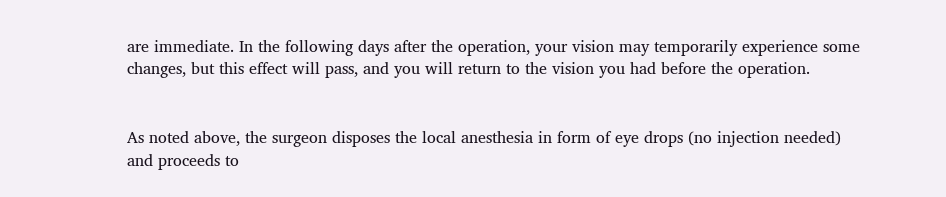are immediate. In the following days after the operation, your vision may temporarily experience some changes, but this effect will pass, and you will return to the vision you had before the operation.


As noted above, the surgeon disposes the local anesthesia in form of eye drops (no injection needed) and proceeds to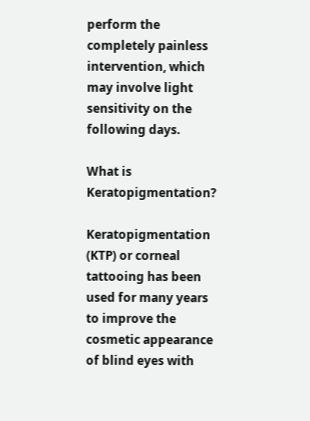perform the completely painless intervention, which may involve light sensitivity on the following days.

What is Keratopigmentation?

Keratopigmentation (KTP) or corneal tattooing has been used for many years to improve the cosmetic appearance of blind eyes with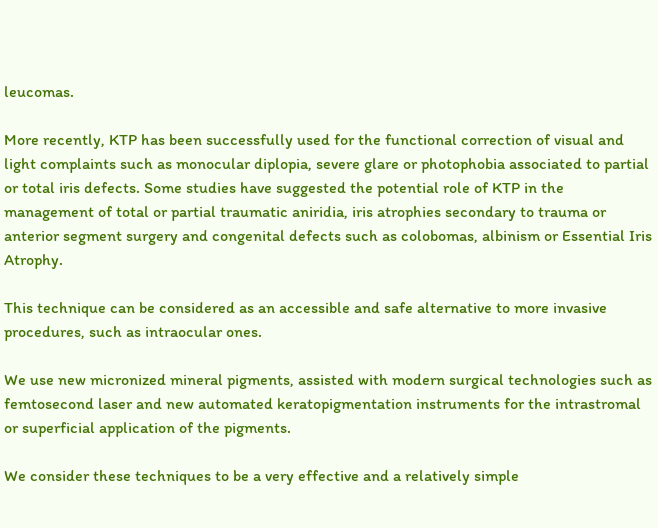leucomas.

More recently, KTP has been successfully used for the functional correction of visual and light complaints such as monocular diplopia, severe glare or photophobia associated to partial or total iris defects. Some studies have suggested the potential role of KTP in the management of total or partial traumatic aniridia, iris atrophies secondary to trauma or anterior segment surgery and congenital defects such as colobomas, albinism or Essential Iris Atrophy.

This technique can be considered as an accessible and safe alternative to more invasive procedures, such as intraocular ones.

We use new micronized mineral pigments, assisted with modern surgical technologies such as femtosecond laser and new automated keratopigmentation instruments for the intrastromal or superficial application of the pigments.

We consider these techniques to be a very effective and a relatively simple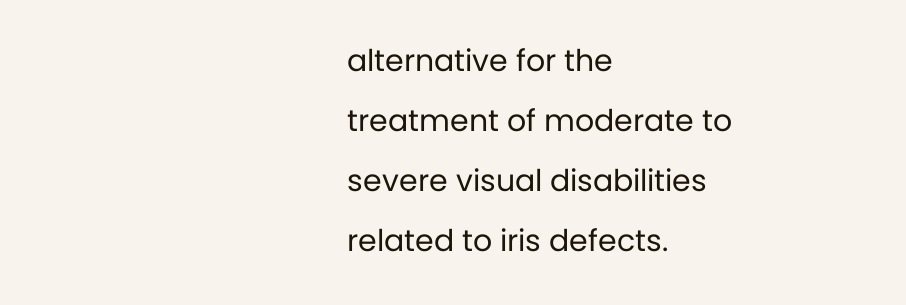alternative for the treatment of moderate to severe visual disabilities related to iris defects.